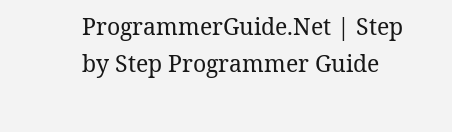ProgrammerGuide.Net | Step by Step Programmer Guide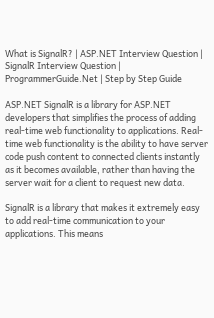What is SignalR? | ASP.NET Interview Question | SignalR Interview Question | ProgrammerGuide.Net | Step by Step Guide

ASP.NET SignalR is a library for ASP.NET developers that simplifies the process of adding real-time web functionality to applications. Real-time web functionality is the ability to have server code push content to connected clients instantly as it becomes available, rather than having the server wait for a client to request new data.

SignalR is a library that makes it extremely easy to add real-time communication to your applications. This means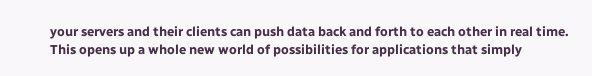your servers and their clients can push data back and forth to each other in real time. This opens up a whole new world of possibilities for applications that simply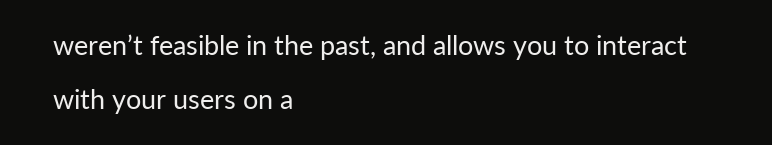weren’t feasible in the past, and allows you to interact with your users on a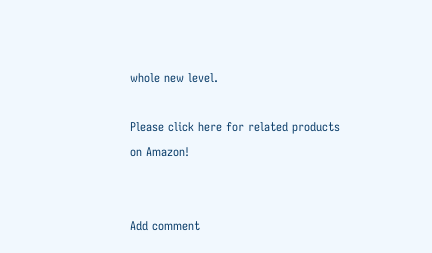whole new level.

Please click here for related products on Amazon!


Add comment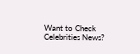Want to Check Celebrities News?